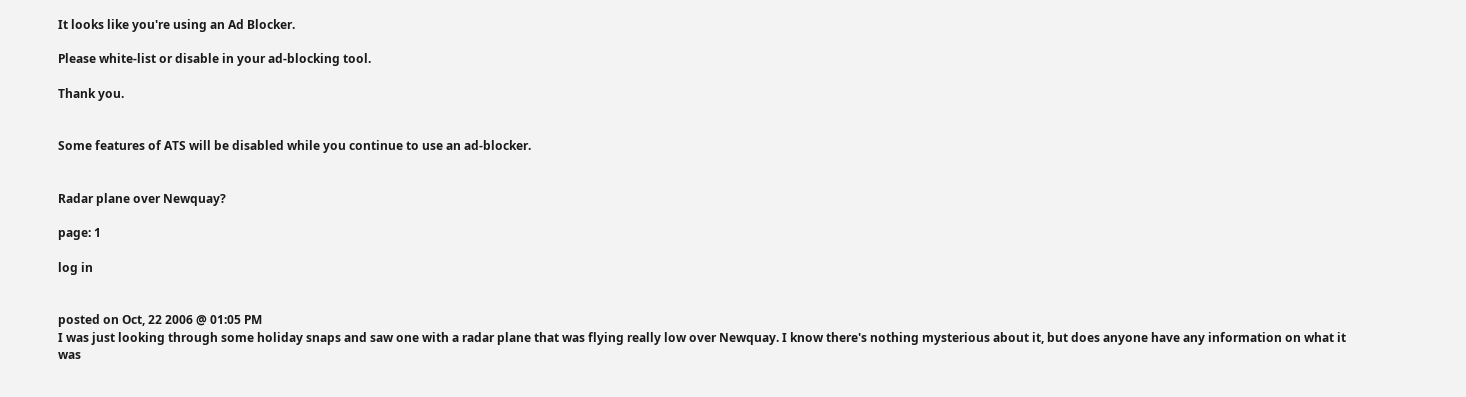It looks like you're using an Ad Blocker.

Please white-list or disable in your ad-blocking tool.

Thank you.


Some features of ATS will be disabled while you continue to use an ad-blocker.


Radar plane over Newquay?

page: 1

log in


posted on Oct, 22 2006 @ 01:05 PM
I was just looking through some holiday snaps and saw one with a radar plane that was flying really low over Newquay. I know there's nothing mysterious about it, but does anyone have any information on what it was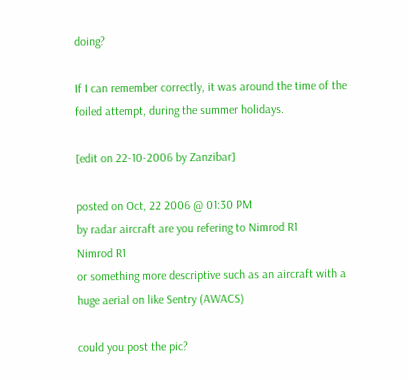doing?

If I can remember correctly, it was around the time of the foiled attempt, during the summer holidays.

[edit on 22-10-2006 by Zanzibar]

posted on Oct, 22 2006 @ 01:30 PM
by radar aircraft are you refering to Nimrod R1
Nimrod R1
or something more descriptive such as an aircraft with a huge aerial on like Sentry (AWACS)

could you post the pic?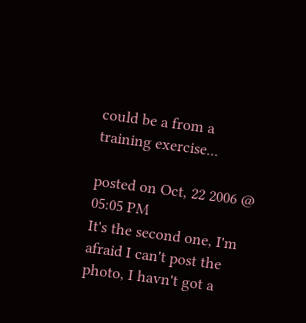could be a from a training exercise...

posted on Oct, 22 2006 @ 05:05 PM
It's the second one, I'm afraid I can't post the photo, I havn't got a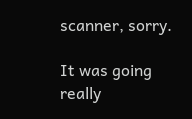scanner, sorry.

It was going really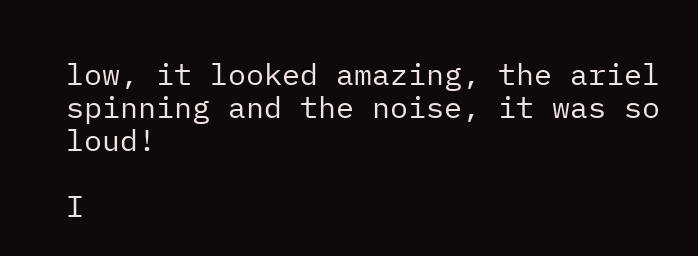low, it looked amazing, the ariel spinning and the noise, it was so loud!

I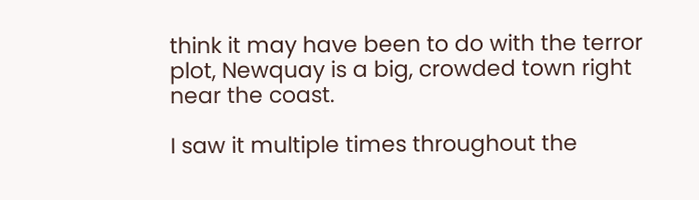think it may have been to do with the terror plot, Newquay is a big, crowded town right near the coast.

I saw it multiple times throughout the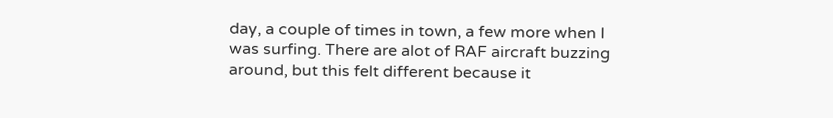day, a couple of times in town, a few more when I was surfing. There are alot of RAF aircraft buzzing around, but this felt different because it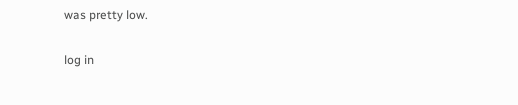was pretty low.


log in